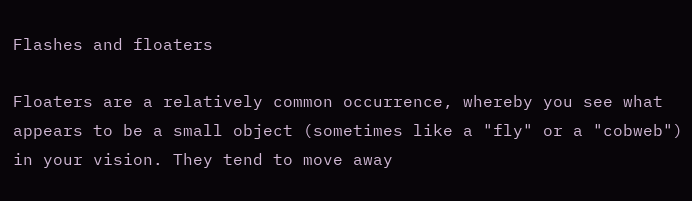Flashes and floaters

Floaters are a relatively common occurrence, whereby you see what appears to be a small object (sometimes like a "fly" or a "cobweb") in your vision. They tend to move away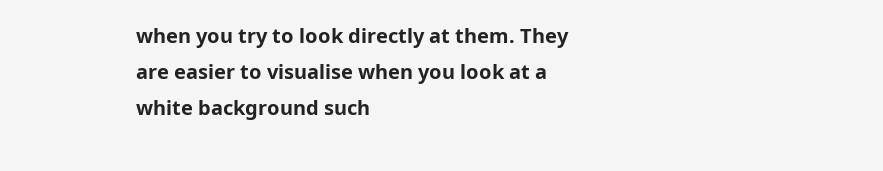when you try to look directly at them. They are easier to visualise when you look at a white background such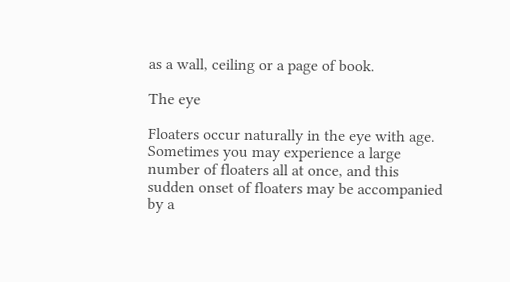as a wall, ceiling or a page of book.

The eye

Floaters occur naturally in the eye with age. Sometimes you may experience a large number of floaters all at once, and this sudden onset of floaters may be accompanied by a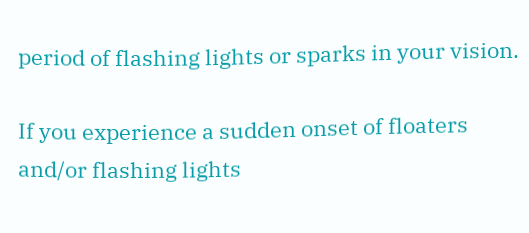period of flashing lights or sparks in your vision.

If you experience a sudden onset of floaters and/or flashing lights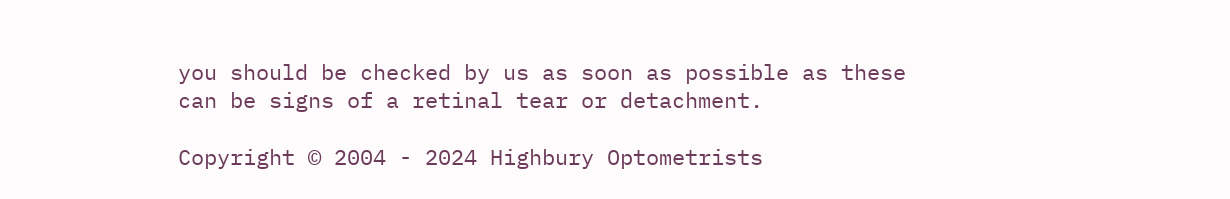you should be checked by us as soon as possible as these can be signs of a retinal tear or detachment.

Copyright © 2004 - 2024 Highbury Optometrists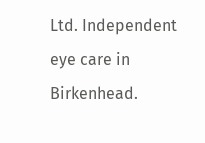Ltd. Independent eye care in Birkenhead.